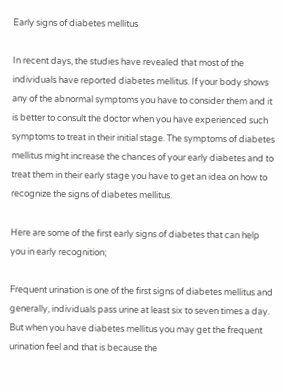Early signs of diabetes mellitus

In recent days, the studies have revealed that most of the individuals have reported diabetes mellitus. If your body shows any of the abnormal symptoms you have to consider them and it is better to consult the doctor when you have experienced such symptoms to treat in their initial stage. The symptoms of diabetes mellitus might increase the chances of your early diabetes and to treat them in their early stage you have to get an idea on how to recognize the signs of diabetes mellitus.

Here are some of the first early signs of diabetes that can help you in early recognition;

Frequent urination is one of the first signs of diabetes mellitus and generally, individuals pass urine at least six to seven times a day. But when you have diabetes mellitus you may get the frequent urination feel and that is because the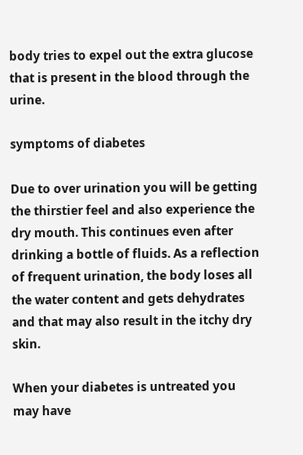body tries to expel out the extra glucose that is present in the blood through the urine.

symptoms of diabetes

Due to over urination you will be getting the thirstier feel and also experience the dry mouth. This continues even after drinking a bottle of fluids. As a reflection of frequent urination, the body loses all the water content and gets dehydrates and that may also result in the itchy dry skin.

When your diabetes is untreated you may have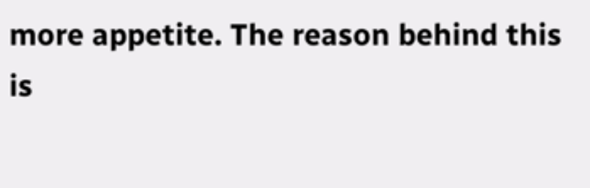more appetite. The reason behind this is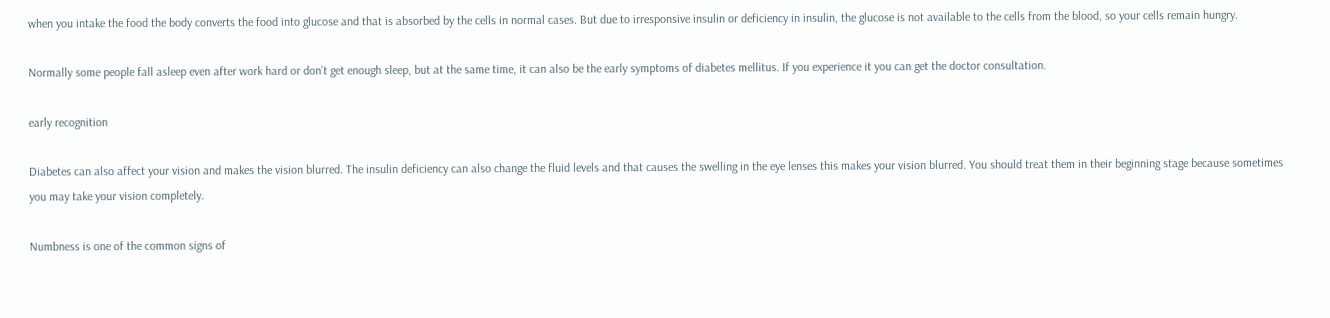when you intake the food the body converts the food into glucose and that is absorbed by the cells in normal cases. But due to irresponsive insulin or deficiency in insulin, the glucose is not available to the cells from the blood, so your cells remain hungry.

Normally some people fall asleep even after work hard or don’t get enough sleep, but at the same time, it can also be the early symptoms of diabetes mellitus. If you experience it you can get the doctor consultation.

early recognition

Diabetes can also affect your vision and makes the vision blurred. The insulin deficiency can also change the fluid levels and that causes the swelling in the eye lenses this makes your vision blurred. You should treat them in their beginning stage because sometimes you may take your vision completely.

Numbness is one of the common signs of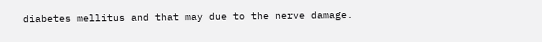diabetes mellitus and that may due to the nerve damage.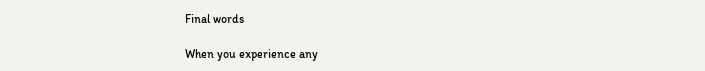Final words

When you experience any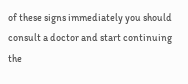of these signs immediately you should consult a doctor and start continuing the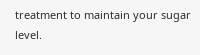treatment to maintain your sugar level.